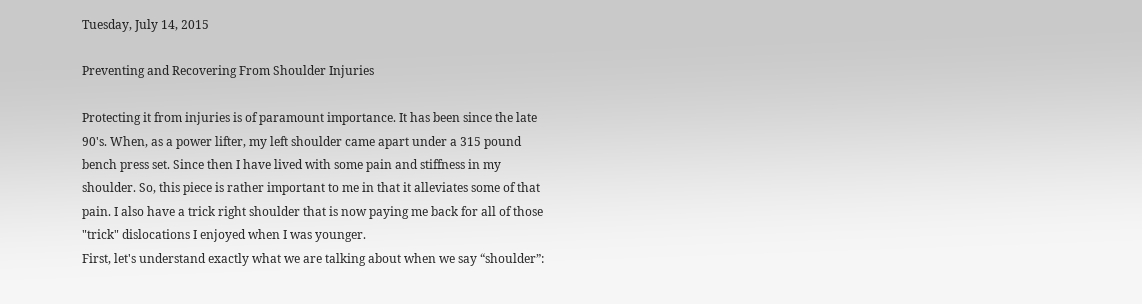Tuesday, July 14, 2015

Preventing and Recovering From Shoulder Injuries

Protecting it from injuries is of paramount importance. It has been since the late 90's. When, as a power lifter, my left shoulder came apart under a 315 pound bench press set. Since then I have lived with some pain and stiffness in my shoulder. So, this piece is rather important to me in that it alleviates some of that pain. I also have a trick right shoulder that is now paying me back for all of those "trick" dislocations I enjoyed when I was younger.
First, let's understand exactly what we are talking about when we say “shoulder”: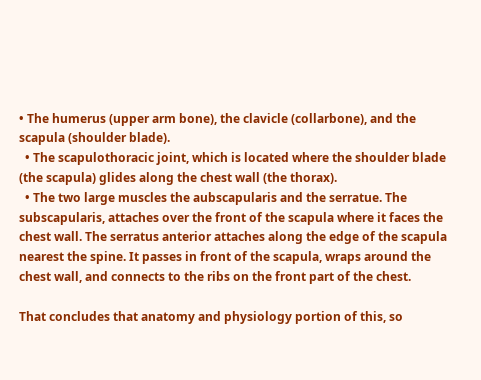• The humerus (upper arm bone), the clavicle (collarbone), and the scapula (shoulder blade).
  • The scapulothoracic joint, which is located where the shoulder blade (the scapula) glides along the chest wall (the thorax).
  • The two large muscles the aubscapularis and the serratue. The subscapularis, attaches over the front of the scapula where it faces the chest wall. The serratus anterior attaches along the edge of the scapula nearest the spine. It passes in front of the scapula, wraps around the chest wall, and connects to the ribs on the front part of the chest.

That concludes that anatomy and physiology portion of this, so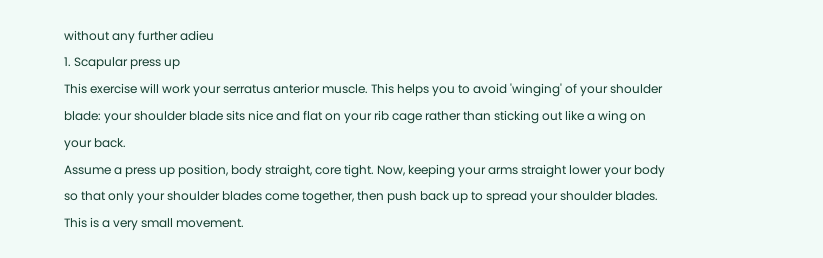without any further adieu
1. Scapular press up
This exercise will work your serratus anterior muscle. This helps you to avoid 'winging' of your shoulder blade: your shoulder blade sits nice and flat on your rib cage rather than sticking out like a wing on your back.
Assume a press up position, body straight, core tight. Now, keeping your arms straight lower your body so that only your shoulder blades come together, then push back up to spread your shoulder blades. This is a very small movement.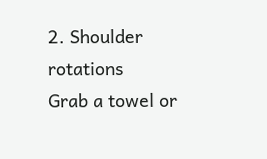2. Shoulder rotations
Grab a towel or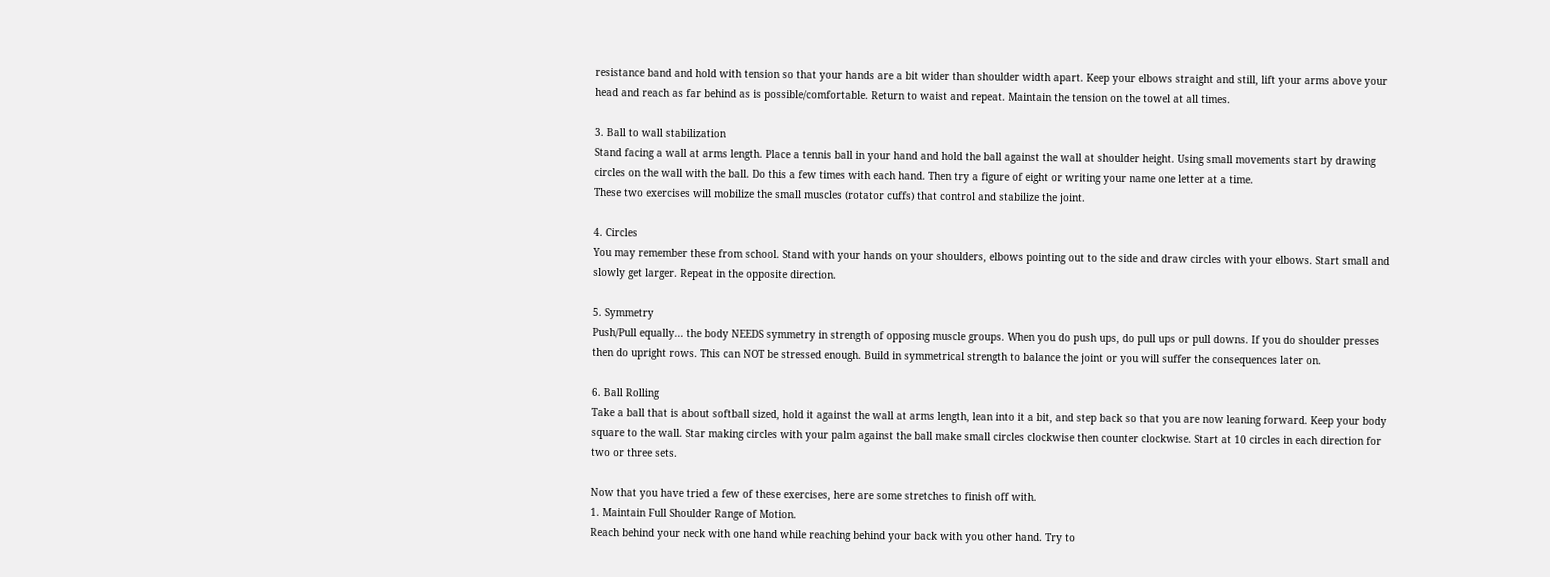resistance band and hold with tension so that your hands are a bit wider than shoulder width apart. Keep your elbows straight and still, lift your arms above your head and reach as far behind as is possible/comfortable. Return to waist and repeat. Maintain the tension on the towel at all times.

3. Ball to wall stabilization
Stand facing a wall at arms length. Place a tennis ball in your hand and hold the ball against the wall at shoulder height. Using small movements start by drawing circles on the wall with the ball. Do this a few times with each hand. Then try a figure of eight or writing your name one letter at a time.
These two exercises will mobilize the small muscles (rotator cuffs) that control and stabilize the joint.

4. Circles
You may remember these from school. Stand with your hands on your shoulders, elbows pointing out to the side and draw circles with your elbows. Start small and slowly get larger. Repeat in the opposite direction.

5. Symmetry
Push/Pull equally... the body NEEDS symmetry in strength of opposing muscle groups. When you do push ups, do pull ups or pull downs. If you do shoulder presses then do upright rows. This can NOT be stressed enough. Build in symmetrical strength to balance the joint or you will suffer the consequences later on.

6. Ball Rolling
Take a ball that is about softball sized, hold it against the wall at arms length, lean into it a bit, and step back so that you are now leaning forward. Keep your body square to the wall. Star making circles with your palm against the ball make small circles clockwise then counter clockwise. Start at 10 circles in each direction for two or three sets.

Now that you have tried a few of these exercises, here are some stretches to finish off with.
1. Maintain Full Shoulder Range of Motion.
Reach behind your neck with one hand while reaching behind your back with you other hand. Try to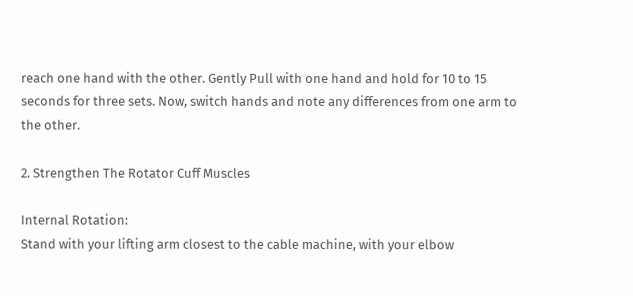reach one hand with the other. Gently Pull with one hand and hold for 10 to 15 seconds for three sets. Now, switch hands and note any differences from one arm to the other.

2. Strengthen The Rotator Cuff Muscles

Internal Rotation:
Stand with your lifting arm closest to the cable machine, with your elbow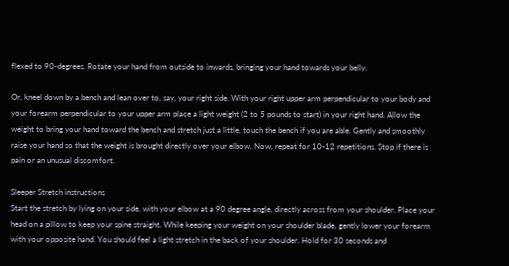flexed to 90-degrees. Rotate your hand from outside to inwards, bringing your hand towards your belly.

Or, kneel down by a bench and lean over to, say, your right side. With your right upper arm perpendicular to your body and your forearm perpendicular to your upper arm place a light weight (2 to 5 pounds to start) in your right hand. Allow the weight to bring your hand toward the bench and stretch just a little, touch the bench if you are able. Gently and smoothly raise your hand so that the weight is brought directly over your elbow. Now, repeat for 10-12 repetitions. Stop if there is pain or an unusual discomfort.

Sleeper Stretch instructions
Start the stretch by lying on your side, with your elbow at a 90 degree angle, directly across from your shoulder. Place your head on a pillow to keep your spine straight. While keeping your weight on your shoulder blade, gently lower your forearm with your opposite hand. You should feel a light stretch in the back of your shoulder. Hold for 30 seconds and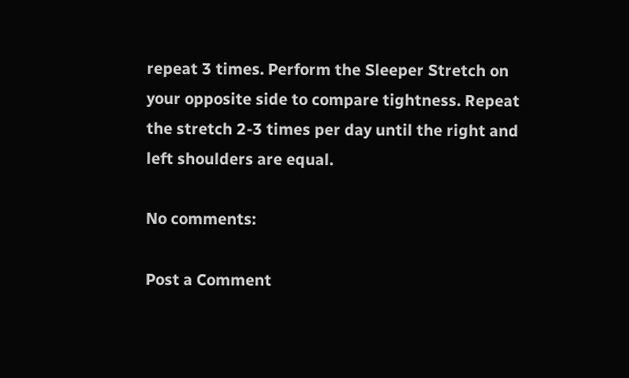repeat 3 times. Perform the Sleeper Stretch on your opposite side to compare tightness. Repeat the stretch 2-3 times per day until the right and left shoulders are equal.

No comments:

Post a Comment